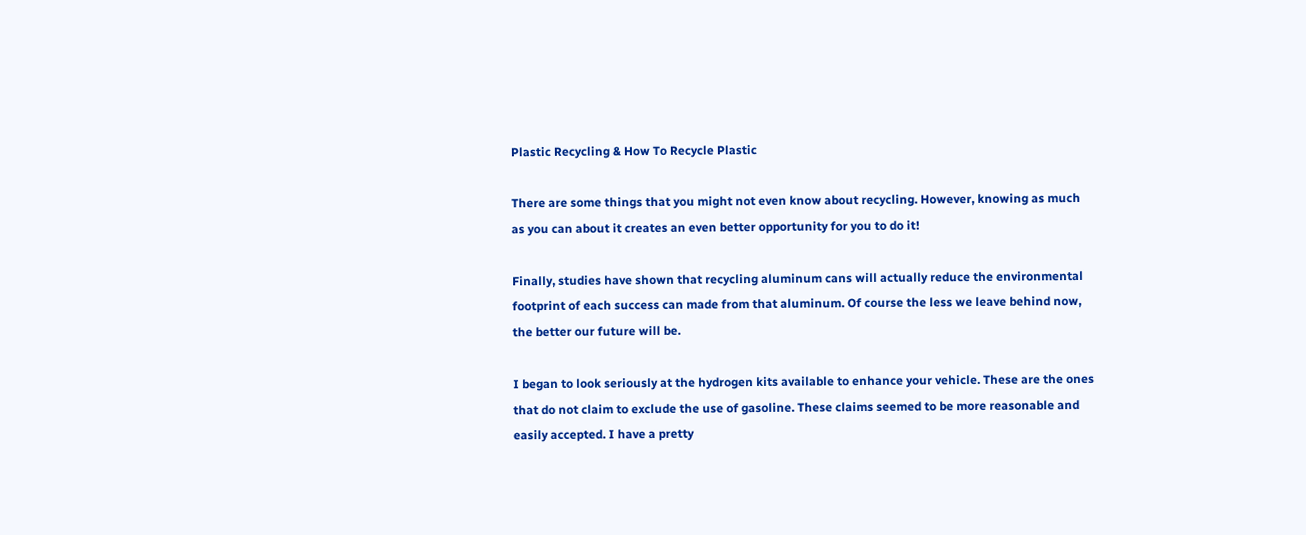Plastic Recycling & How To Recycle Plastic

There are some things that you might not even know about recycling. However, knowing as much as you can about it creates an even better opportunity for you to do it!

Finally, studies have shown that recycling aluminum cans will actually reduce the environmental footprint of each success can made from that aluminum. Of course the less we leave behind now, the better our future will be.

I began to look seriously at the hydrogen kits available to enhance your vehicle. These are the ones that do not claim to exclude the use of gasoline. These claims seemed to be more reasonable and easily accepted. I have a pretty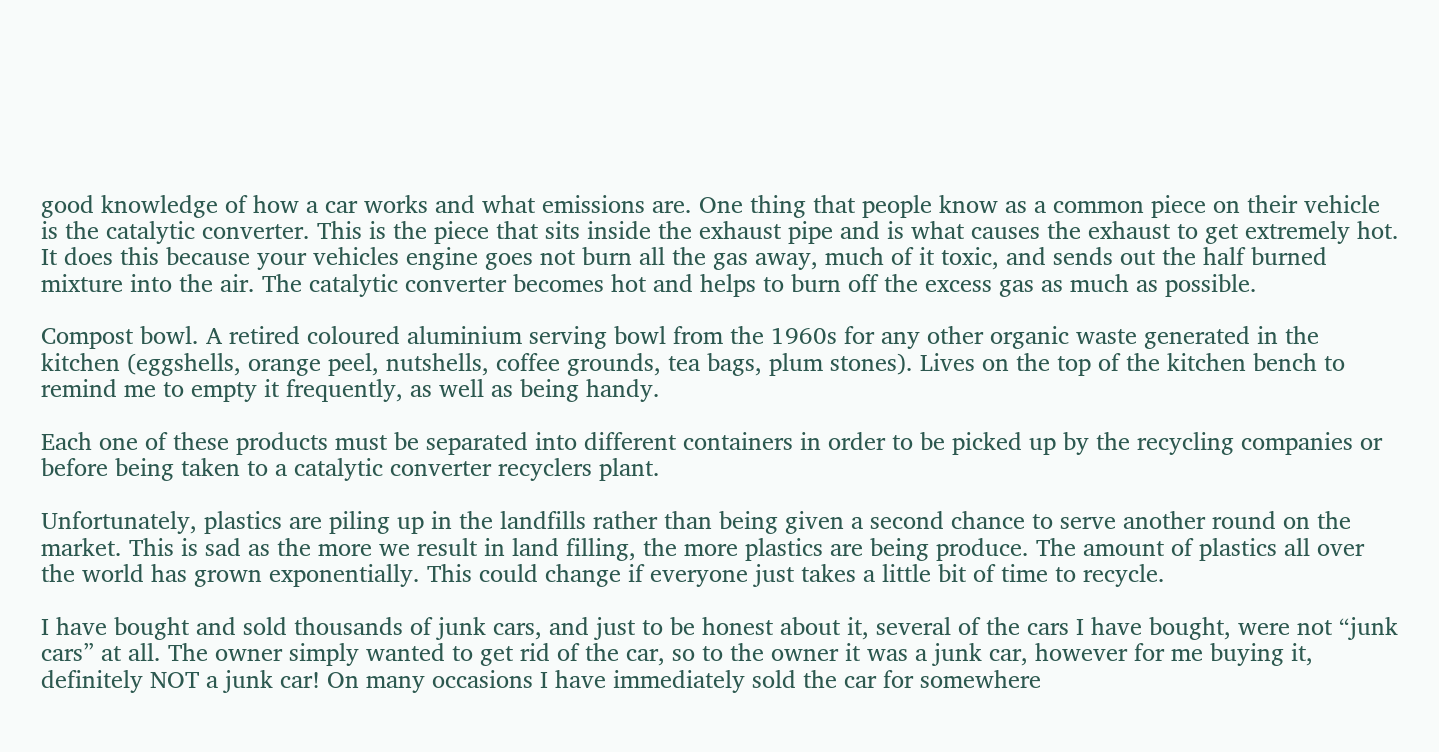good knowledge of how a car works and what emissions are. One thing that people know as a common piece on their vehicle is the catalytic converter. This is the piece that sits inside the exhaust pipe and is what causes the exhaust to get extremely hot. It does this because your vehicles engine goes not burn all the gas away, much of it toxic, and sends out the half burned mixture into the air. The catalytic converter becomes hot and helps to burn off the excess gas as much as possible.

Compost bowl. A retired coloured aluminium serving bowl from the 1960s for any other organic waste generated in the kitchen (eggshells, orange peel, nutshells, coffee grounds, tea bags, plum stones). Lives on the top of the kitchen bench to remind me to empty it frequently, as well as being handy.

Each one of these products must be separated into different containers in order to be picked up by the recycling companies or before being taken to a catalytic converter recyclers plant.

Unfortunately, plastics are piling up in the landfills rather than being given a second chance to serve another round on the market. This is sad as the more we result in land filling, the more plastics are being produce. The amount of plastics all over the world has grown exponentially. This could change if everyone just takes a little bit of time to recycle.

I have bought and sold thousands of junk cars, and just to be honest about it, several of the cars I have bought, were not “junk cars” at all. The owner simply wanted to get rid of the car, so to the owner it was a junk car, however for me buying it, definitely NOT a junk car! On many occasions I have immediately sold the car for somewhere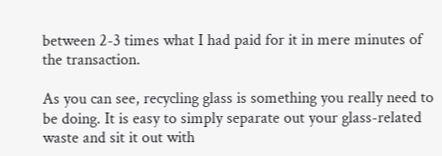between 2-3 times what I had paid for it in mere minutes of the transaction.

As you can see, recycling glass is something you really need to be doing. It is easy to simply separate out your glass-related waste and sit it out with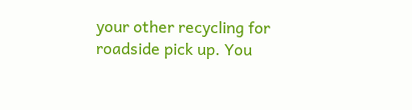your other recycling for roadside pick up. You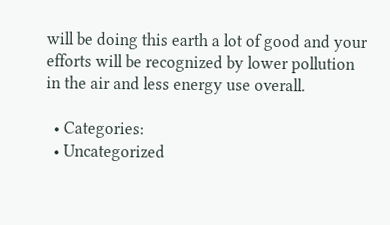will be doing this earth a lot of good and your efforts will be recognized by lower pollution in the air and less energy use overall.

  • Categories:
  • Uncategorized